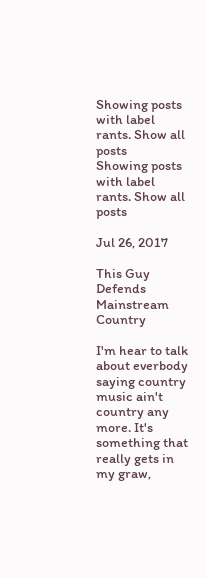Showing posts with label rants. Show all posts
Showing posts with label rants. Show all posts

Jul 26, 2017

This Guy Defends Mainstream Country

I'm hear to talk about everbody saying country music ain't country any more. It's something that really gets in my graw,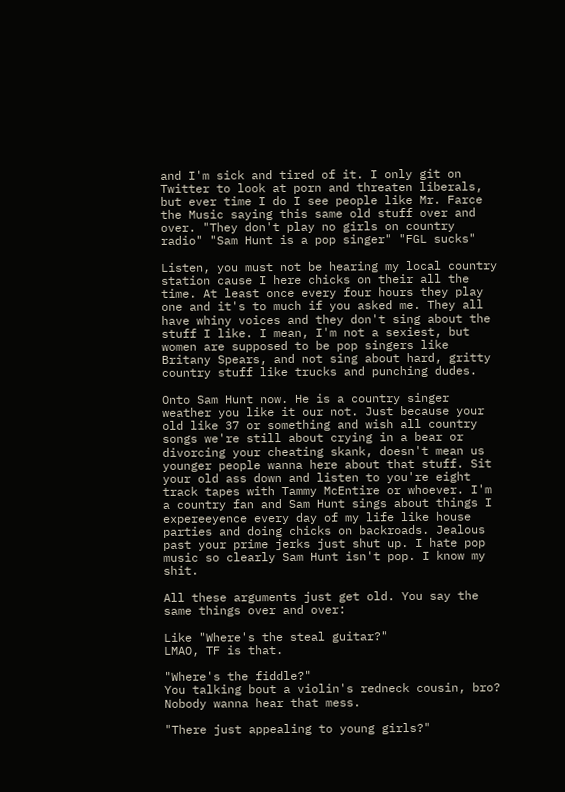and I'm sick and tired of it. I only git on Twitter to look at porn and threaten liberals, but ever time I do I see people like Mr. Farce the Music saying this same old stuff over and over. "They don't play no girls on country radio" "Sam Hunt is a pop singer" "FGL sucks"

Listen, you must not be hearing my local country station cause I here chicks on their all the time. At least once every four hours they play one and it's to much if you asked me. They all have whiny voices and they don't sing about the stuff I like. I mean, I'm not a sexiest, but women are supposed to be pop singers like Britany Spears, and not sing about hard, gritty country stuff like trucks and punching dudes.

Onto Sam Hunt now. He is a country singer weather you like it our not. Just because your old like 37 or something and wish all country songs we're still about crying in a bear or divorcing your cheating skank, doesn't mean us younger people wanna here about that stuff. Sit your old ass down and listen to you're eight track tapes with Tammy McEntire or whoever. I'm a country fan and Sam Hunt sings about things I expereeyence every day of my life like house parties and doing chicks on backroads. Jealous past your prime jerks just shut up. I hate pop music so clearly Sam Hunt isn't pop. I know my shit.

All these arguments just get old. You say the same things over and over:

Like "Where's the steal guitar?"
LMAO, TF is that.

"Where's the fiddle?"
You talking bout a violin's redneck cousin, bro? Nobody wanna hear that mess.

"There just appealing to young girls?"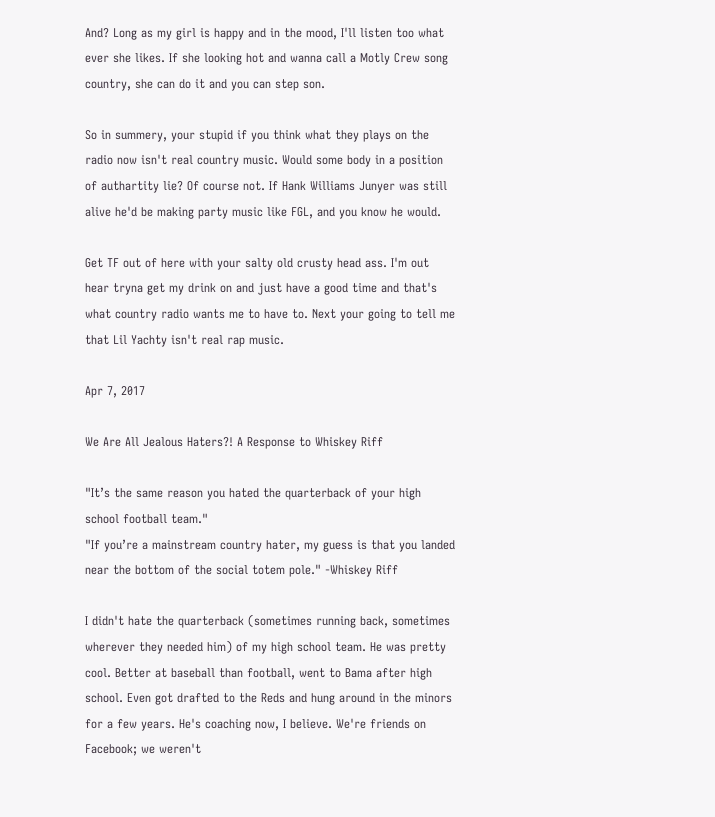And? Long as my girl is happy and in the mood, I'll listen too what ever she likes. If she looking hot and wanna call a Motly Crew song country, she can do it and you can step son.

So in summery, your stupid if you think what they plays on the radio now isn't real country music. Would some body in a position of authartity lie? Of course not. If Hank Williams Junyer was still alive he'd be making party music like FGL, and you know he would.

Get TF out of here with your salty old crusty head ass. I'm out hear tryna get my drink on and just have a good time and that's what country radio wants me to have to. Next your going to tell me that Lil Yachty isn't real rap music.

Apr 7, 2017

We Are All Jealous Haters?! A Response to Whiskey Riff

"It’s the same reason you hated the quarterback of your high school football team."
"If you’re a mainstream country hater, my guess is that you landed near the bottom of the social totem pole." -Whiskey Riff

I didn't hate the quarterback (sometimes running back, sometimes wherever they needed him) of my high school team. He was pretty cool. Better at baseball than football, went to Bama after high school. Even got drafted to the Reds and hung around in the minors for a few years. He's coaching now, I believe. We're friends on Facebook; we weren't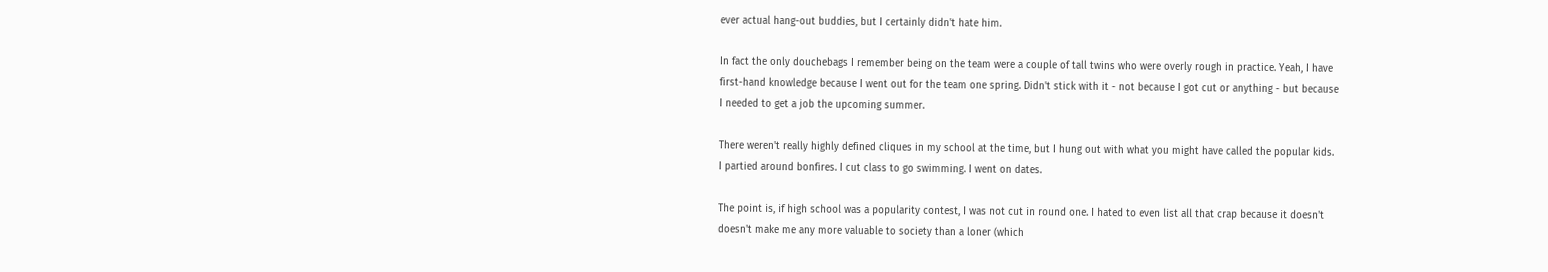ever actual hang-out buddies, but I certainly didn't hate him.

In fact the only douchebags I remember being on the team were a couple of tall twins who were overly rough in practice. Yeah, I have first-hand knowledge because I went out for the team one spring. Didn't stick with it - not because I got cut or anything - but because I needed to get a job the upcoming summer.

There weren't really highly defined cliques in my school at the time, but I hung out with what you might have called the popular kids. I partied around bonfires. I cut class to go swimming. I went on dates.

The point is, if high school was a popularity contest, I was not cut in round one. I hated to even list all that crap because it doesn't doesn't make me any more valuable to society than a loner (which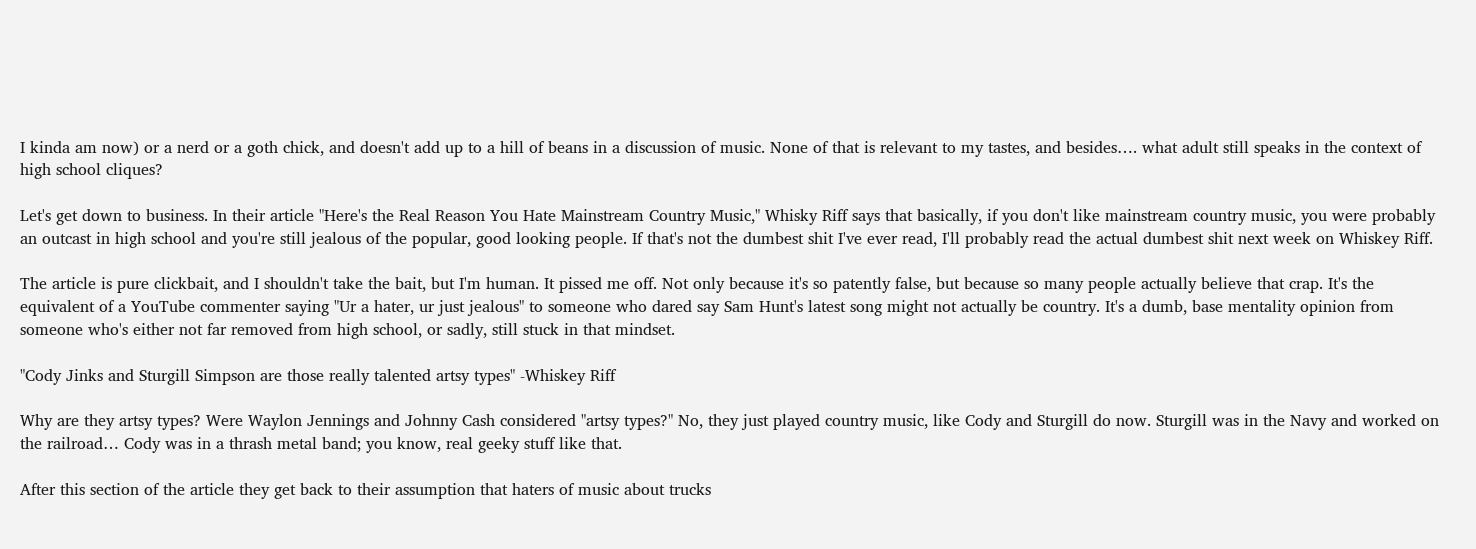I kinda am now) or a nerd or a goth chick, and doesn't add up to a hill of beans in a discussion of music. None of that is relevant to my tastes, and besides…. what adult still speaks in the context of high school cliques?

Let's get down to business. In their article "Here's the Real Reason You Hate Mainstream Country Music," Whisky Riff says that basically, if you don't like mainstream country music, you were probably an outcast in high school and you're still jealous of the popular, good looking people. If that's not the dumbest shit I've ever read, I'll probably read the actual dumbest shit next week on Whiskey Riff.

The article is pure clickbait, and I shouldn't take the bait, but I'm human. It pissed me off. Not only because it's so patently false, but because so many people actually believe that crap. It's the equivalent of a YouTube commenter saying "Ur a hater, ur just jealous" to someone who dared say Sam Hunt's latest song might not actually be country. It's a dumb, base mentality opinion from someone who's either not far removed from high school, or sadly, still stuck in that mindset.

"Cody Jinks and Sturgill Simpson are those really talented artsy types" -Whiskey Riff

Why are they artsy types? Were Waylon Jennings and Johnny Cash considered "artsy types?" No, they just played country music, like Cody and Sturgill do now. Sturgill was in the Navy and worked on the railroad… Cody was in a thrash metal band; you know, real geeky stuff like that.

After this section of the article they get back to their assumption that haters of music about trucks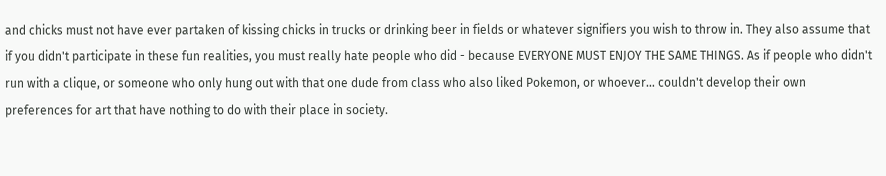and chicks must not have ever partaken of kissing chicks in trucks or drinking beer in fields or whatever signifiers you wish to throw in. They also assume that if you didn't participate in these fun realities, you must really hate people who did - because EVERYONE MUST ENJOY THE SAME THINGS. As if people who didn't run with a clique, or someone who only hung out with that one dude from class who also liked Pokemon, or whoever… couldn't develop their own preferences for art that have nothing to do with their place in society.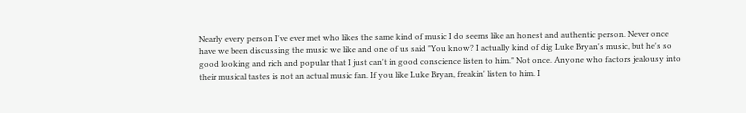Nearly every person I've ever met who likes the same kind of music I do seems like an honest and authentic person. Never once have we been discussing the music we like and one of us said "You know? I actually kind of dig Luke Bryan's music, but he's so good looking and rich and popular that I just can't in good conscience listen to him." Not once. Anyone who factors jealousy into their musical tastes is not an actual music fan. If you like Luke Bryan, freakin' listen to him. I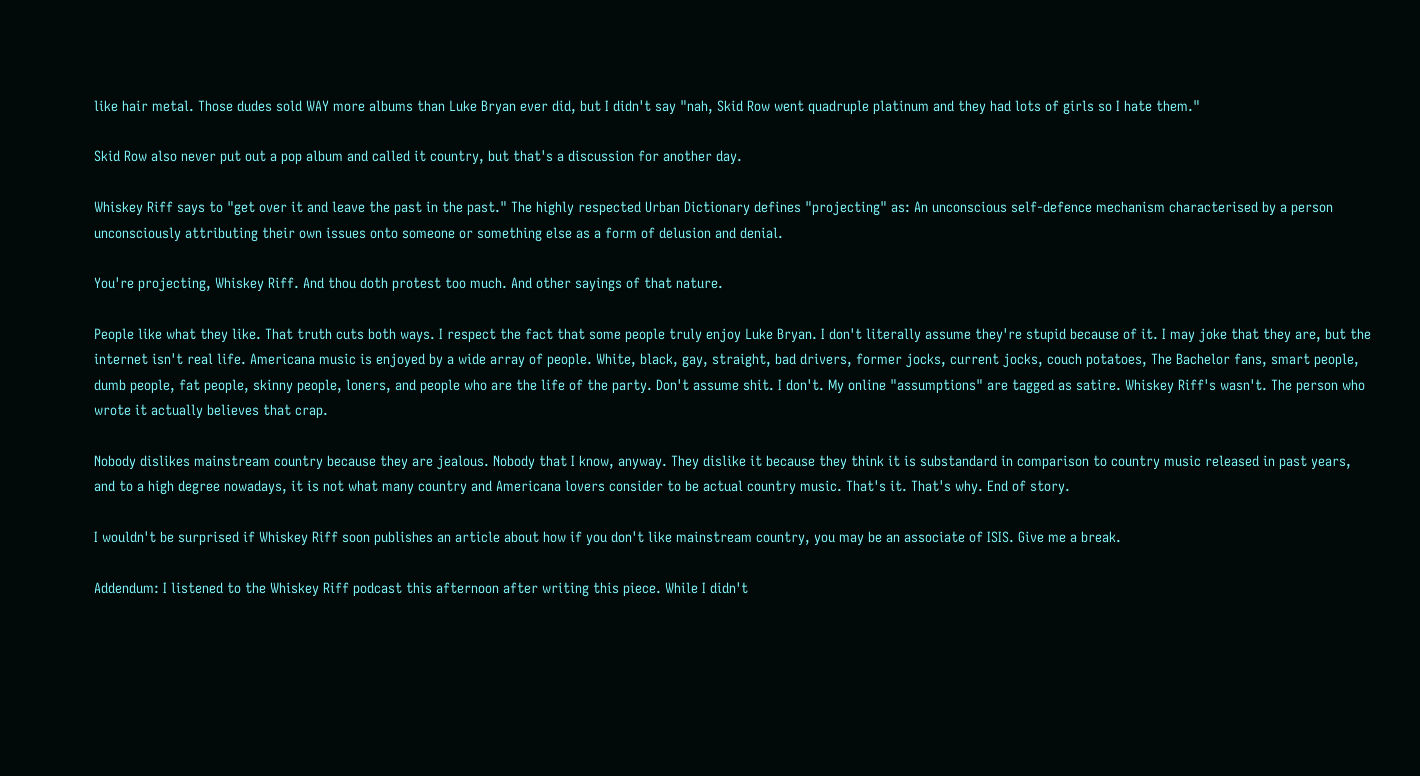like hair metal. Those dudes sold WAY more albums than Luke Bryan ever did, but I didn't say "nah, Skid Row went quadruple platinum and they had lots of girls so I hate them."

Skid Row also never put out a pop album and called it country, but that's a discussion for another day.

Whiskey Riff says to "get over it and leave the past in the past." The highly respected Urban Dictionary defines "projecting" as: An unconscious self-defence mechanism characterised by a person unconsciously attributing their own issues onto someone or something else as a form of delusion and denial.

You're projecting, Whiskey Riff. And thou doth protest too much. And other sayings of that nature.

People like what they like. That truth cuts both ways. I respect the fact that some people truly enjoy Luke Bryan. I don't literally assume they're stupid because of it. I may joke that they are, but the internet isn't real life. Americana music is enjoyed by a wide array of people. White, black, gay, straight, bad drivers, former jocks, current jocks, couch potatoes, The Bachelor fans, smart people, dumb people, fat people, skinny people, loners, and people who are the life of the party. Don't assume shit. I don't. My online "assumptions" are tagged as satire. Whiskey Riff's wasn't. The person who wrote it actually believes that crap.

Nobody dislikes mainstream country because they are jealous. Nobody that I know, anyway. They dislike it because they think it is substandard in comparison to country music released in past years, and to a high degree nowadays, it is not what many country and Americana lovers consider to be actual country music. That's it. That's why. End of story.

I wouldn't be surprised if Whiskey Riff soon publishes an article about how if you don't like mainstream country, you may be an associate of ISIS. Give me a break.

Addendum: I listened to the Whiskey Riff podcast this afternoon after writing this piece. While I didn't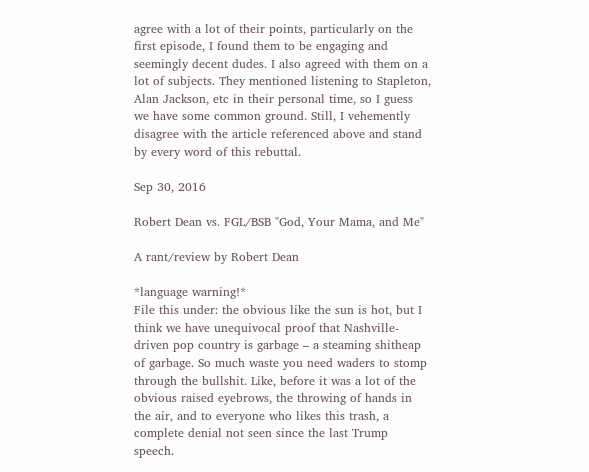agree with a lot of their points, particularly on the first episode, I found them to be engaging and seemingly decent dudes. I also agreed with them on a lot of subjects. They mentioned listening to Stapleton, Alan Jackson, etc in their personal time, so I guess we have some common ground. Still, I vehemently disagree with the article referenced above and stand by every word of this rebuttal.

Sep 30, 2016

Robert Dean vs. FGL/BSB "God, Your Mama, and Me"

A rant/review by Robert Dean

*language warning!*
File this under: the obvious like the sun is hot, but I think we have unequivocal proof that Nashville-driven pop country is garbage – a steaming shitheap of garbage. So much waste you need waders to stomp through the bullshit. Like, before it was a lot of the obvious raised eyebrows, the throwing of hands in the air, and to everyone who likes this trash, a complete denial not seen since the last Trump speech.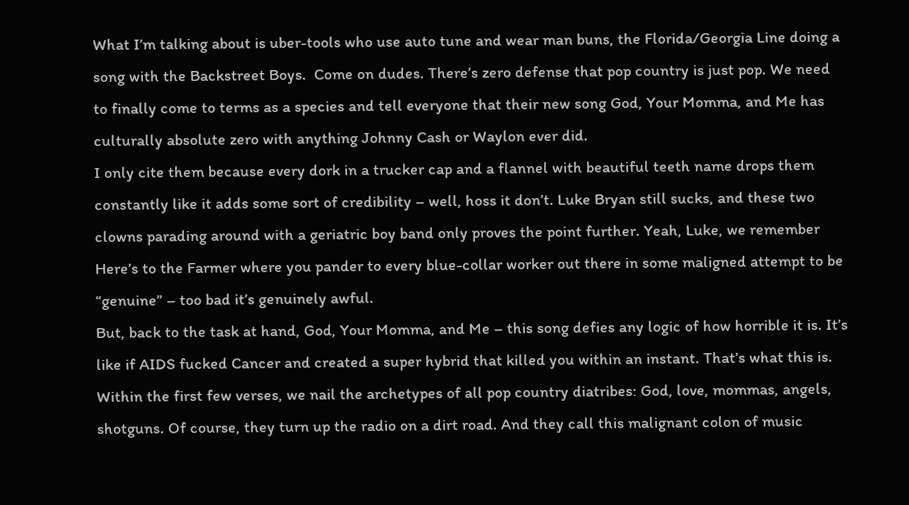What I’m talking about is uber-tools who use auto tune and wear man buns, the Florida/Georgia Line doing a song with the Backstreet Boys.  Come on dudes. There’s zero defense that pop country is just pop. We need to finally come to terms as a species and tell everyone that their new song God, Your Momma, and Me has culturally absolute zero with anything Johnny Cash or Waylon ever did.
I only cite them because every dork in a trucker cap and a flannel with beautiful teeth name drops them constantly like it adds some sort of credibility – well, hoss it don’t. Luke Bryan still sucks, and these two clowns parading around with a geriatric boy band only proves the point further. Yeah, Luke, we remember Here’s to the Farmer where you pander to every blue-collar worker out there in some maligned attempt to be “genuine” – too bad it’s genuinely awful.
But, back to the task at hand, God, Your Momma, and Me – this song defies any logic of how horrible it is. It’s like if AIDS fucked Cancer and created a super hybrid that killed you within an instant. That’s what this is. Within the first few verses, we nail the archetypes of all pop country diatribes: God, love, mommas, angels, shotguns. Of course, they turn up the radio on a dirt road. And they call this malignant colon of music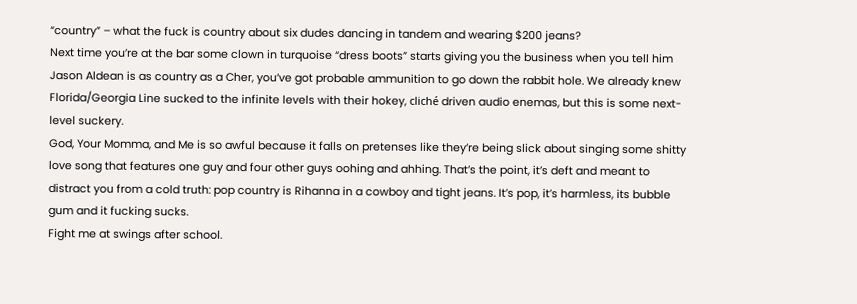“country” – what the fuck is country about six dudes dancing in tandem and wearing $200 jeans?
Next time you’re at the bar some clown in turquoise “dress boots” starts giving you the business when you tell him Jason Aldean is as country as a Cher, you’ve got probable ammunition to go down the rabbit hole. We already knew Florida/Georgia Line sucked to the infinite levels with their hokey, cliché driven audio enemas, but this is some next-level suckery.
God, Your Momma, and Me is so awful because it falls on pretenses like they’re being slick about singing some shitty love song that features one guy and four other guys oohing and ahhing. That’s the point, it’s deft and meant to distract you from a cold truth: pop country is Rihanna in a cowboy and tight jeans. It’s pop, it’s harmless, its bubble gum and it fucking sucks.
Fight me at swings after school.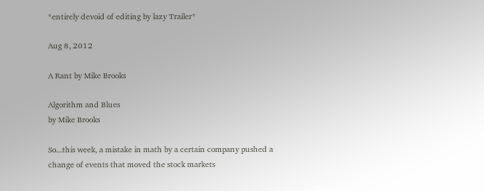*entirely devoid of editing by lazy Trailer*

Aug 8, 2012

A Rant by Mike Brooks

Algorithm and Blues
by Mike Brooks

So...this week, a mistake in math by a certain company pushed a change of events that moved the stock markets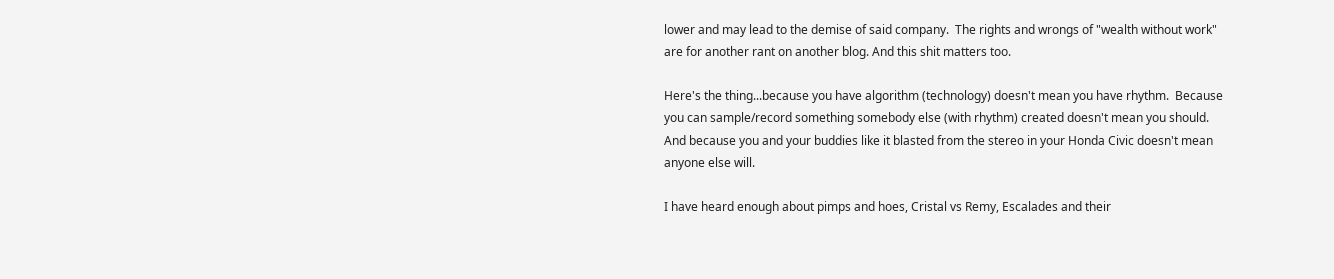lower and may lead to the demise of said company.  The rights and wrongs of "wealth without work" are for another rant on another blog. And this shit matters too.

Here's the thing...because you have algorithm (technology) doesn't mean you have rhythm.  Because you can sample/record something somebody else (with rhythm) created doesn't mean you should.  And because you and your buddies like it blasted from the stereo in your Honda Civic doesn't mean anyone else will.

I have heard enough about pimps and hoes, Cristal vs Remy, Escalades and their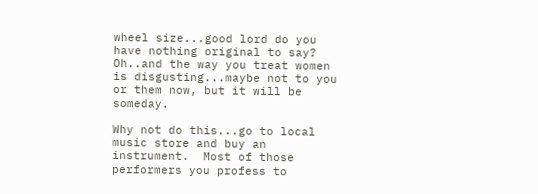wheel size...good lord do you have nothing original to say?  Oh..and the way you treat women is disgusting...maybe not to you or them now, but it will be someday.

Why not do this...go to local music store and buy an instrument.  Most of those performers you profess to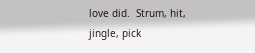love did.  Strum, hit, jingle, pick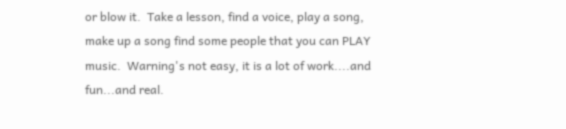or blow it.  Take a lesson, find a voice, play a song, make up a song find some people that you can PLAY music.  Warning's not easy, it is a lot of work....and fun...and real.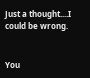Just a thought....I could be wrong.


You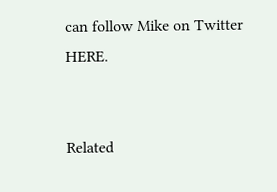can follow Mike on Twitter HERE.


Related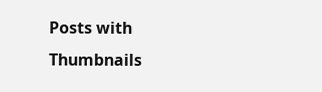Posts with Thumbnails